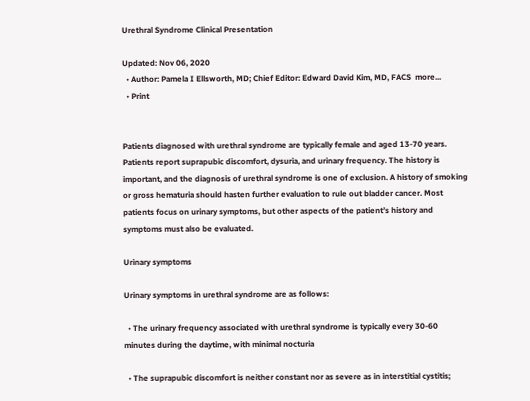Urethral Syndrome Clinical Presentation

Updated: Nov 06, 2020
  • Author: Pamela I Ellsworth, MD; Chief Editor: Edward David Kim, MD, FACS  more...
  • Print


Patients diagnosed with urethral syndrome are typically female and aged 13-70 years. Patients report suprapubic discomfort, dysuria, and urinary frequency. The history is important, and the diagnosis of urethral syndrome is one of exclusion. A history of smoking or gross hematuria should hasten further evaluation to rule out bladder cancer. Most patients focus on urinary symptoms, but other aspects of the patient’s history and symptoms must also be evaluated.

Urinary symptoms

Urinary symptoms in urethral syndrome are as follows:

  • The urinary frequency associated with urethral syndrome is typically every 30-60 minutes during the daytime, with minimal nocturia

  • The suprapubic discomfort is neither constant nor as severe as in interstitial cystitis;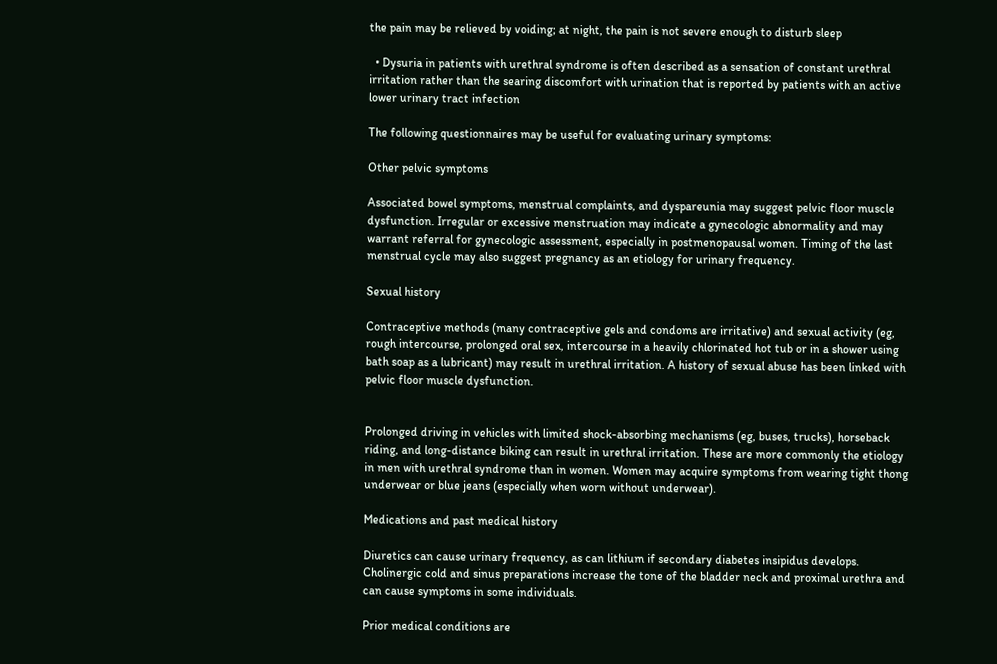the pain may be relieved by voiding; at night, the pain is not severe enough to disturb sleep

  • Dysuria in patients with urethral syndrome is often described as a sensation of constant urethral irritation rather than the searing discomfort with urination that is reported by patients with an active lower urinary tract infection

The following questionnaires may be useful for evaluating urinary symptoms:

Other pelvic symptoms

Associated bowel symptoms, menstrual complaints, and dyspareunia may suggest pelvic floor muscle dysfunction. Irregular or excessive menstruation may indicate a gynecologic abnormality and may warrant referral for gynecologic assessment, especially in postmenopausal women. Timing of the last menstrual cycle may also suggest pregnancy as an etiology for urinary frequency.

Sexual history

Contraceptive methods (many contraceptive gels and condoms are irritative) and sexual activity (eg, rough intercourse, prolonged oral sex, intercourse in a heavily chlorinated hot tub or in a shower using bath soap as a lubricant) may result in urethral irritation. A history of sexual abuse has been linked with pelvic floor muscle dysfunction.


Prolonged driving in vehicles with limited shock-absorbing mechanisms (eg, buses, trucks), horseback riding, and long-distance biking can result in urethral irritation. These are more commonly the etiology in men with urethral syndrome than in women. Women may acquire symptoms from wearing tight thong underwear or blue jeans (especially when worn without underwear).

Medications and past medical history

Diuretics can cause urinary frequency, as can lithium if secondary diabetes insipidus develops. Cholinergic cold and sinus preparations increase the tone of the bladder neck and proximal urethra and can cause symptoms in some individuals.

Prior medical conditions are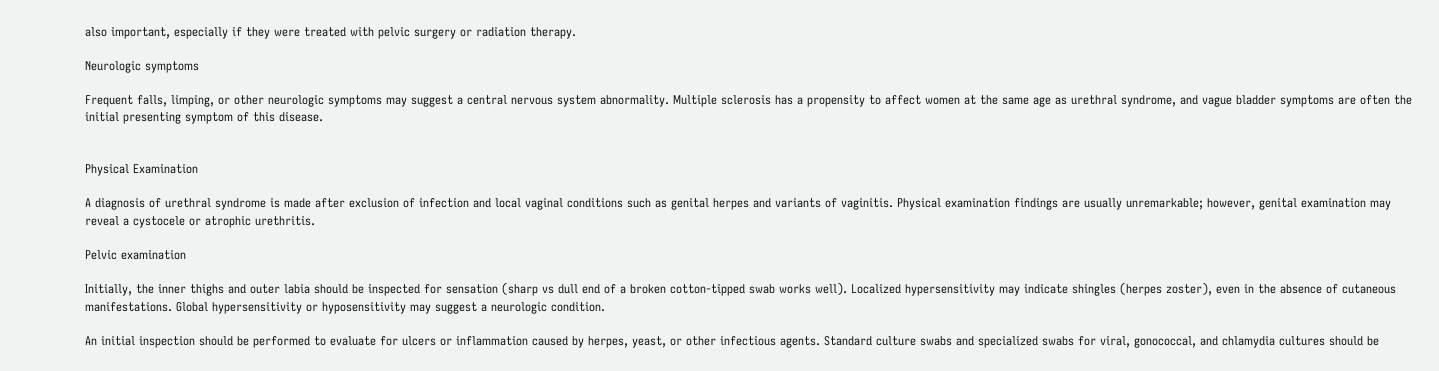also important, especially if they were treated with pelvic surgery or radiation therapy.

Neurologic symptoms

Frequent falls, limping, or other neurologic symptoms may suggest a central nervous system abnormality. Multiple sclerosis has a propensity to affect women at the same age as urethral syndrome, and vague bladder symptoms are often the initial presenting symptom of this disease.


Physical Examination

A diagnosis of urethral syndrome is made after exclusion of infection and local vaginal conditions such as genital herpes and variants of vaginitis. Physical examination findings are usually unremarkable; however, genital examination may reveal a cystocele or atrophic urethritis.

Pelvic examination

Initially, the inner thighs and outer labia should be inspected for sensation (sharp vs dull end of a broken cotton-tipped swab works well). Localized hypersensitivity may indicate shingles (herpes zoster), even in the absence of cutaneous manifestations. Global hypersensitivity or hyposensitivity may suggest a neurologic condition.

An initial inspection should be performed to evaluate for ulcers or inflammation caused by herpes, yeast, or other infectious agents. Standard culture swabs and specialized swabs for viral, gonococcal, and chlamydia cultures should be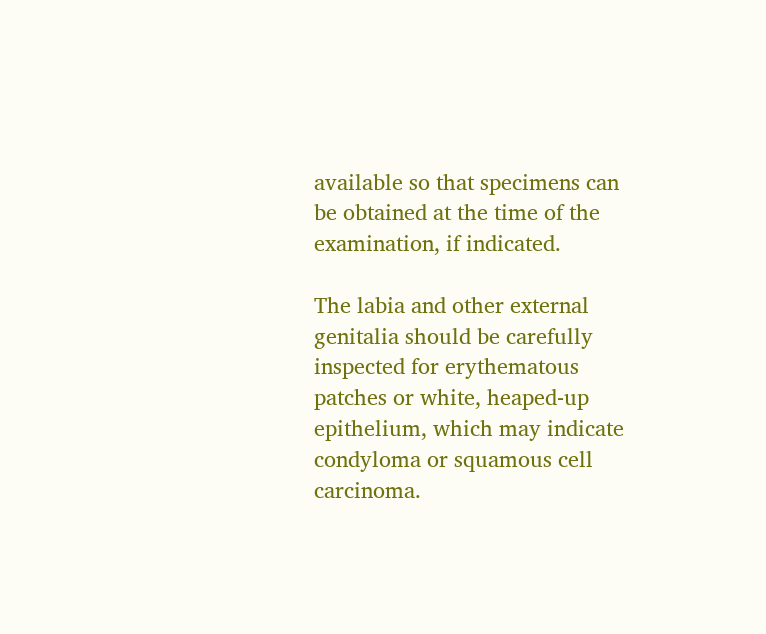available so that specimens can be obtained at the time of the examination, if indicated.

The labia and other external genitalia should be carefully inspected for erythematous patches or white, heaped-up epithelium, which may indicate condyloma or squamous cell carcinoma.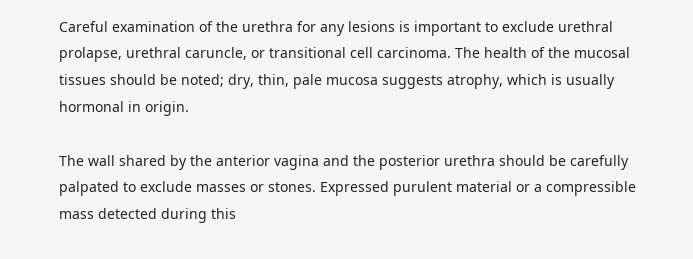Careful examination of the urethra for any lesions is important to exclude urethral prolapse, urethral caruncle, or transitional cell carcinoma. The health of the mucosal tissues should be noted; dry, thin, pale mucosa suggests atrophy, which is usually hormonal in origin.

The wall shared by the anterior vagina and the posterior urethra should be carefully palpated to exclude masses or stones. Expressed purulent material or a compressible mass detected during this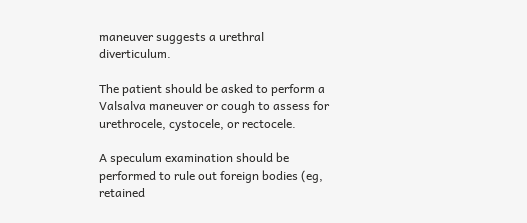maneuver suggests a urethral diverticulum.

The patient should be asked to perform a Valsalva maneuver or cough to assess for urethrocele, cystocele, or rectocele.

A speculum examination should be performed to rule out foreign bodies (eg, retained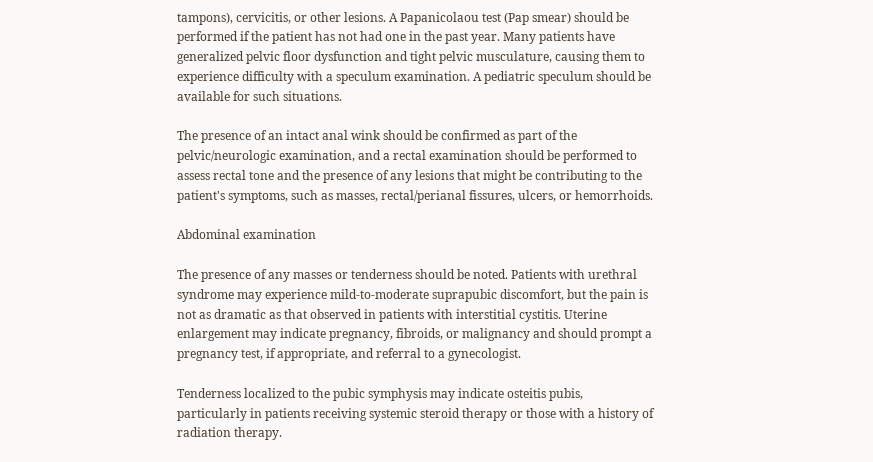tampons), cervicitis, or other lesions. A Papanicolaou test (Pap smear) should be performed if the patient has not had one in the past year. Many patients have generalized pelvic floor dysfunction and tight pelvic musculature, causing them to experience difficulty with a speculum examination. A pediatric speculum should be available for such situations.

The presence of an intact anal wink should be confirmed as part of the pelvic/neurologic examination, and a rectal examination should be performed to assess rectal tone and the presence of any lesions that might be contributing to the patient's symptoms, such as masses, rectal/perianal fissures, ulcers, or hemorrhoids.

Abdominal examination

The presence of any masses or tenderness should be noted. Patients with urethral syndrome may experience mild-to-moderate suprapubic discomfort, but the pain is not as dramatic as that observed in patients with interstitial cystitis. Uterine enlargement may indicate pregnancy, fibroids, or malignancy and should prompt a pregnancy test, if appropriate, and referral to a gynecologist.

Tenderness localized to the pubic symphysis may indicate osteitis pubis, particularly in patients receiving systemic steroid therapy or those with a history of radiation therapy.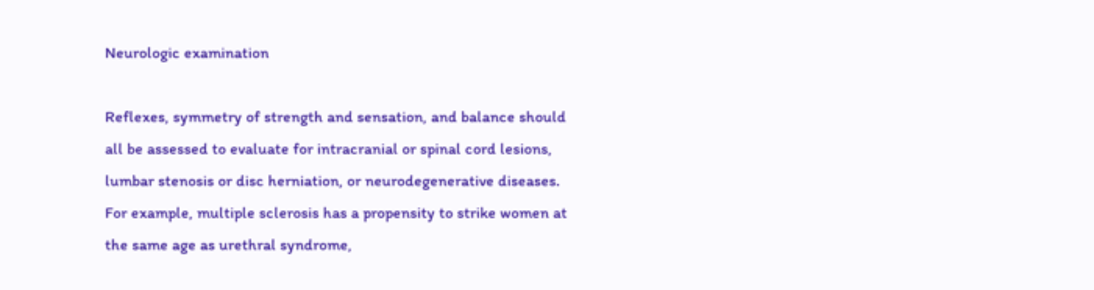Neurologic examination

Reflexes, symmetry of strength and sensation, and balance should all be assessed to evaluate for intracranial or spinal cord lesions, lumbar stenosis or disc herniation, or neurodegenerative diseases. For example, multiple sclerosis has a propensity to strike women at the same age as urethral syndrome,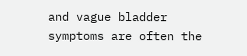and vague bladder symptoms are often the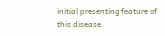initial presenting feature of this disease.